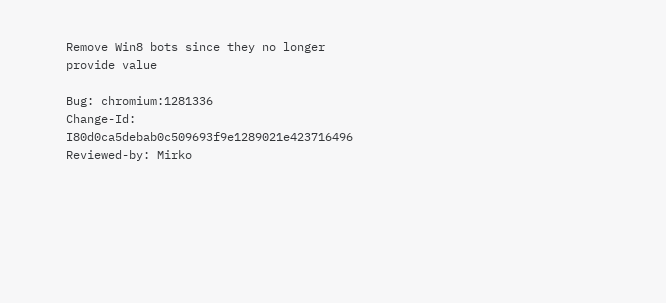Remove Win8 bots since they no longer provide value

Bug: chromium:1281336
Change-Id: I80d0ca5debab0c509693f9e1289021e423716496
Reviewed-by: Mirko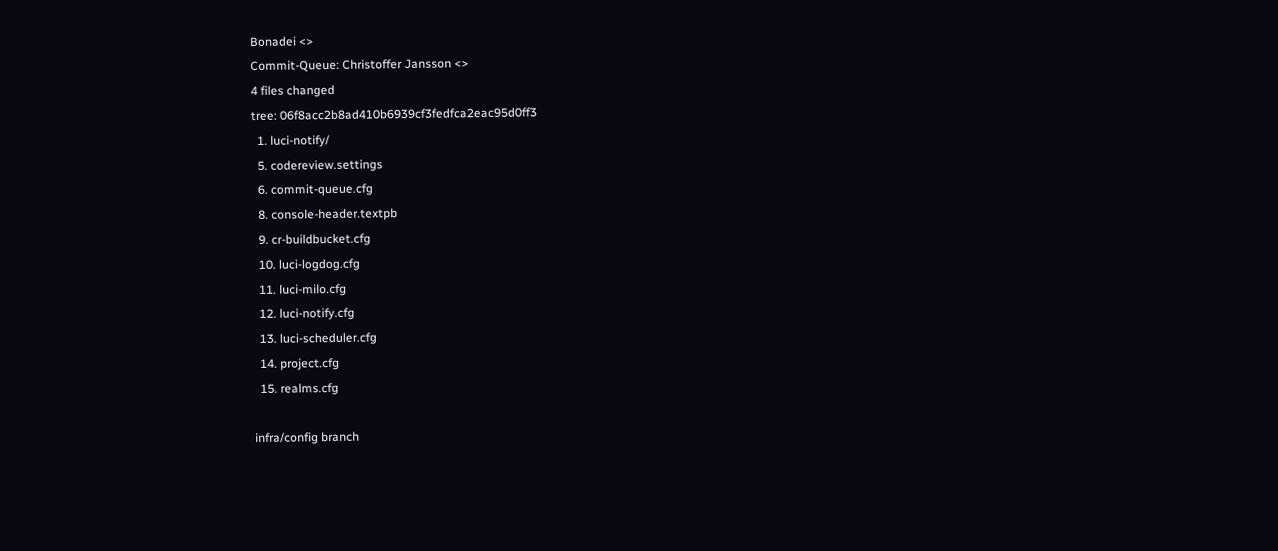Bonadei <>
Commit-Queue: Christoffer Jansson <>
4 files changed
tree: 06f8acc2b8ad410b6939cf3fedfca2eac95d0ff3
  1. luci-notify/
  5. codereview.settings
  6. commit-queue.cfg
  8. console-header.textpb
  9. cr-buildbucket.cfg
  10. luci-logdog.cfg
  11. luci-milo.cfg
  12. luci-notify.cfg
  13. luci-scheduler.cfg
  14. project.cfg
  15. realms.cfg

infra/config branch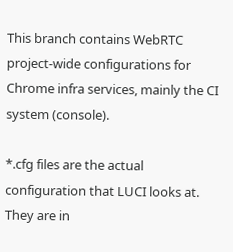This branch contains WebRTC project-wide configurations for Chrome infra services, mainly the CI system (console).

*.cfg files are the actual configuration that LUCI looks at. They are in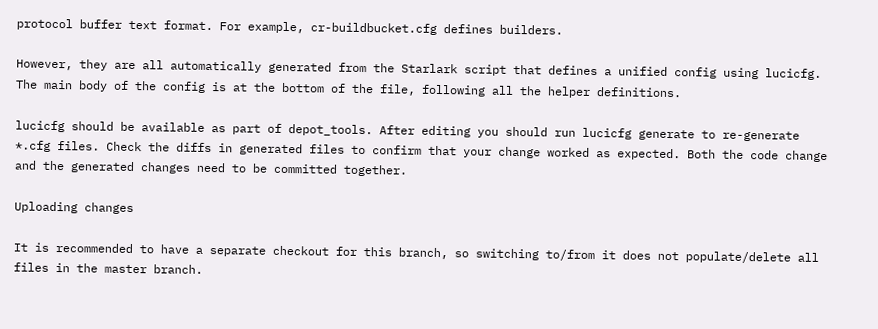protocol buffer text format. For example, cr-buildbucket.cfg defines builders.

However, they are all automatically generated from the Starlark script that defines a unified config using lucicfg. The main body of the config is at the bottom of the file, following all the helper definitions.

lucicfg should be available as part of depot_tools. After editing you should run lucicfg generate to re-generate *.cfg files. Check the diffs in generated files to confirm that your change worked as expected. Both the code change and the generated changes need to be committed together.

Uploading changes

It is recommended to have a separate checkout for this branch, so switching to/from it does not populate/delete all files in the master branch.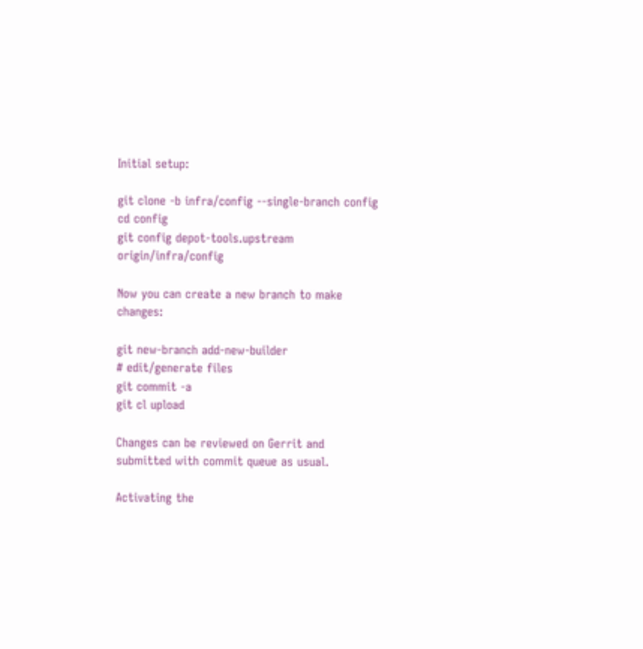Initial setup:

git clone -b infra/config --single-branch config
cd config
git config depot-tools.upstream origin/infra/config

Now you can create a new branch to make changes:

git new-branch add-new-builder
# edit/generate files
git commit -a
git cl upload

Changes can be reviewed on Gerrit and submitted with commit queue as usual.

Activating the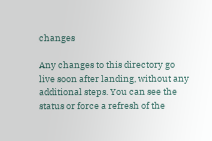changes

Any changes to this directory go live soon after landing, without any additional steps. You can see the status or force a refresh of the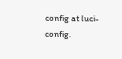config at luci-config.